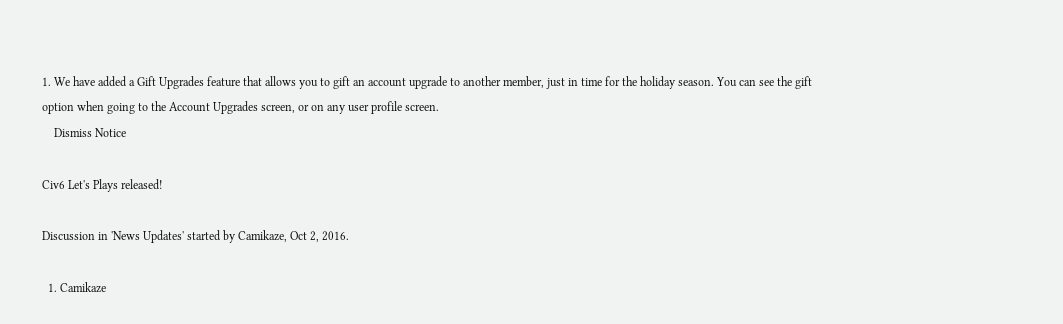1. We have added a Gift Upgrades feature that allows you to gift an account upgrade to another member, just in time for the holiday season. You can see the gift option when going to the Account Upgrades screen, or on any user profile screen.
    Dismiss Notice

Civ6 Let's Plays released!

Discussion in 'News Updates' started by Camikaze, Oct 2, 2016.

  1. Camikaze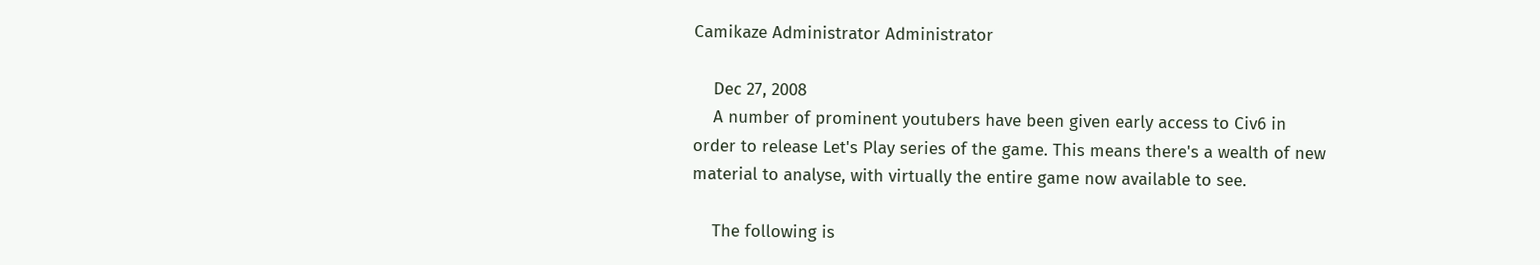Camikaze Administrator Administrator

    Dec 27, 2008
    A number of prominent youtubers have been given early access to Civ6 in order to release Let's Play series of the game. This means there's a wealth of new material to analyse, with virtually the entire game now available to see.

    The following is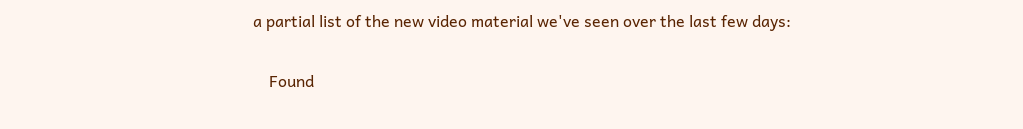a partial list of the new video material we've seen over the last few days:

    Found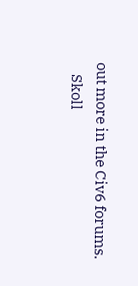out more in the Civ6 forums.
    Skoll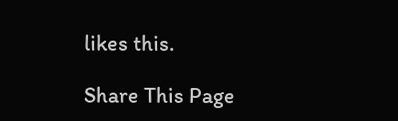likes this.

Share This Page